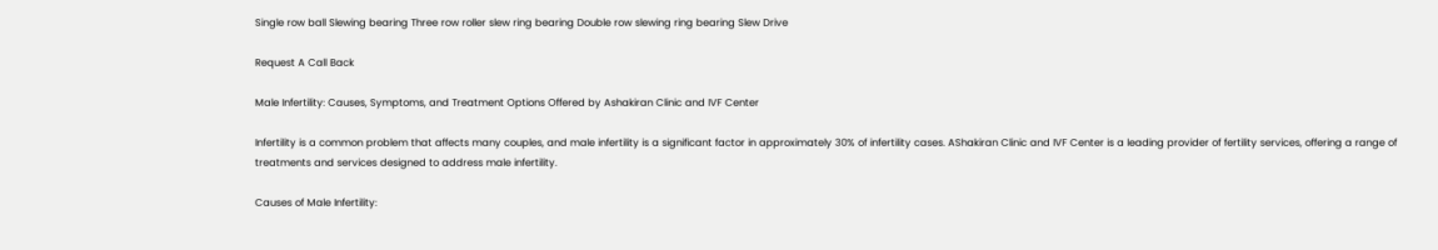Single row ball Slewing bearing Three row roller slew ring bearing Double row slewing ring bearing Slew Drive

Request A Call Back

Male Infertility: Causes, Symptoms, and Treatment Options Offered by Ashakiran Clinic and IVF Center

Infertility is a common problem that affects many couples, and male infertility is a significant factor in approximately 30% of infertility cases. AShakiran Clinic and IVF Center is a leading provider of fertility services, offering a range of treatments and services designed to address male infertility.

Causes of Male Infertility: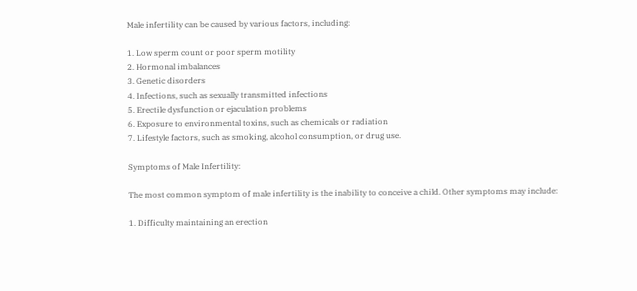Male infertility can be caused by various factors, including:

1. Low sperm count or poor sperm motility
2. Hormonal imbalances
3. Genetic disorders
4. Infections, such as sexually transmitted infections
5. Erectile dysfunction or ejaculation problems
6. Exposure to environmental toxins, such as chemicals or radiation
7. Lifestyle factors, such as smoking, alcohol consumption, or drug use.

Symptoms of Male Infertility:

The most common symptom of male infertility is the inability to conceive a child. Other symptoms may include:

1. Difficulty maintaining an erection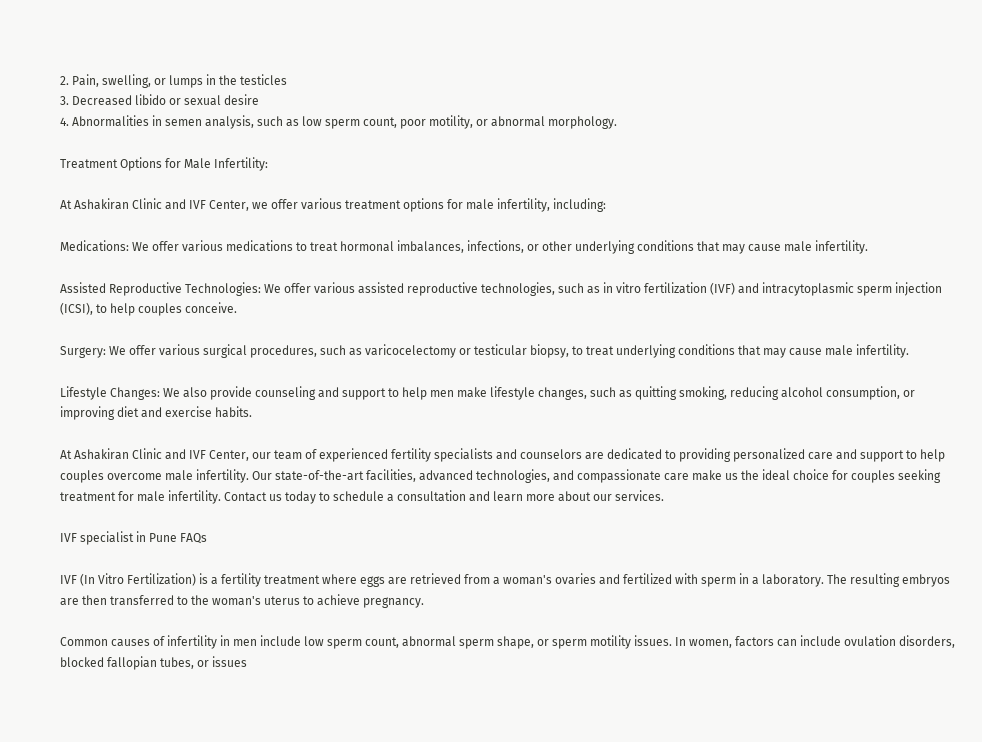2. Pain, swelling, or lumps in the testicles
3. Decreased libido or sexual desire
4. Abnormalities in semen analysis, such as low sperm count, poor motility, or abnormal morphology.

Treatment Options for Male Infertility:

At Ashakiran Clinic and IVF Center, we offer various treatment options for male infertility, including:

Medications: We offer various medications to treat hormonal imbalances, infections, or other underlying conditions that may cause male infertility.

Assisted Reproductive Technologies: We offer various assisted reproductive technologies, such as in vitro fertilization (IVF) and intracytoplasmic sperm injection (ICSI), to help couples conceive.

Surgery: We offer various surgical procedures, such as varicocelectomy or testicular biopsy, to treat underlying conditions that may cause male infertility.

Lifestyle Changes: We also provide counseling and support to help men make lifestyle changes, such as quitting smoking, reducing alcohol consumption, or improving diet and exercise habits.

At Ashakiran Clinic and IVF Center, our team of experienced fertility specialists and counselors are dedicated to providing personalized care and support to help couples overcome male infertility. Our state-of-the-art facilities, advanced technologies, and compassionate care make us the ideal choice for couples seeking treatment for male infertility. Contact us today to schedule a consultation and learn more about our services.

IVF specialist in Pune FAQs

IVF (In Vitro Fertilization) is a fertility treatment where eggs are retrieved from a woman's ovaries and fertilized with sperm in a laboratory. The resulting embryos are then transferred to the woman's uterus to achieve pregnancy.

Common causes of infertility in men include low sperm count, abnormal sperm shape, or sperm motility issues. In women, factors can include ovulation disorders, blocked fallopian tubes, or issues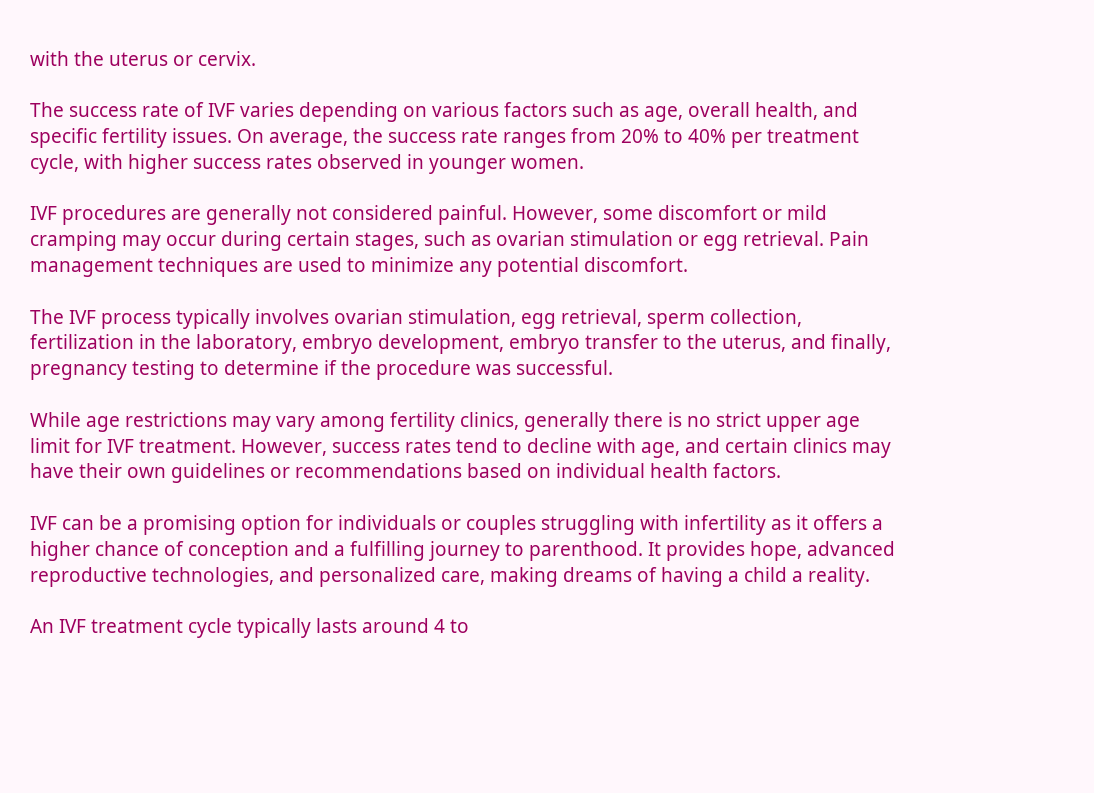with the uterus or cervix.

The success rate of IVF varies depending on various factors such as age, overall health, and specific fertility issues. On average, the success rate ranges from 20% to 40% per treatment cycle, with higher success rates observed in younger women.

IVF procedures are generally not considered painful. However, some discomfort or mild cramping may occur during certain stages, such as ovarian stimulation or egg retrieval. Pain management techniques are used to minimize any potential discomfort.

The IVF process typically involves ovarian stimulation, egg retrieval, sperm collection, fertilization in the laboratory, embryo development, embryo transfer to the uterus, and finally, pregnancy testing to determine if the procedure was successful.

While age restrictions may vary among fertility clinics, generally there is no strict upper age limit for IVF treatment. However, success rates tend to decline with age, and certain clinics may have their own guidelines or recommendations based on individual health factors.

IVF can be a promising option for individuals or couples struggling with infertility as it offers a higher chance of conception and a fulfilling journey to parenthood. It provides hope, advanced reproductive technologies, and personalized care, making dreams of having a child a reality.

An IVF treatment cycle typically lasts around 4 to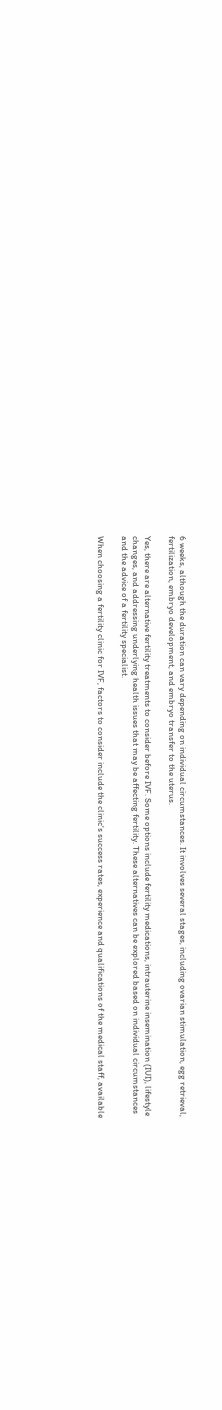6 weeks, although the duration can vary depending on individual circumstances. It involves several stages, including ovarian stimulation, egg retrieval, fertilization, embryo development, and embryo transfer to the uterus.

Yes, there are alternative fertility treatments to consider before IVF. Some options include fertility medications, intrauterine insemination (IUI), lifestyle changes, and addressing underlying health issues that may be affecting fertility. These alternatives can be explored based on individual circumstances and the advice of a fertility specialist.

When choosing a fertility clinic for IVF, factors to consider include the clinic's success rates, experience and qualifications of the medical staff, available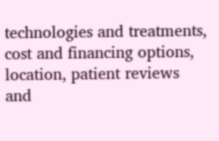technologies and treatments, cost and financing options, location, patient reviews and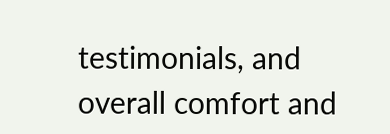testimonials, and overall comfort and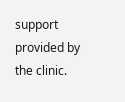support provided by the clinic.